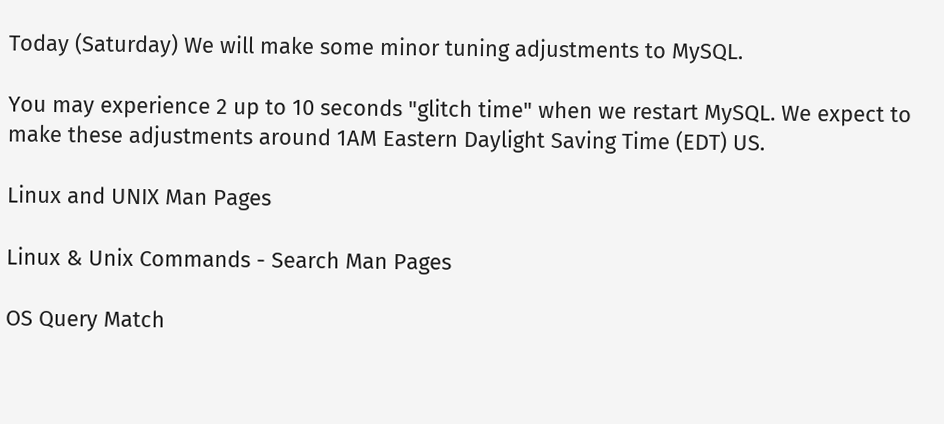Today (Saturday) We will make some minor tuning adjustments to MySQL.

You may experience 2 up to 10 seconds "glitch time" when we restart MySQL. We expect to make these adjustments around 1AM Eastern Daylight Saving Time (EDT) US.

Linux and UNIX Man Pages

Linux & Unix Commands - Search Man Pages

OS Query Match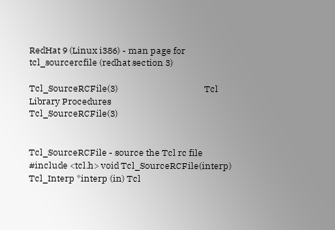RedHat 9 (Linux i386) - man page for tcl_sourcercfile (redhat section 3)

Tcl_SourceRCFile(3)                                           Tcl Library Procedures                                           Tcl_SourceRCFile(3)


Tcl_SourceRCFile - source the Tcl rc file
#include <tcl.h> void Tcl_SourceRCFile(interp)
Tcl_Interp *interp (in) Tcl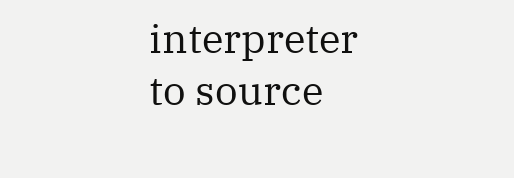interpreter to source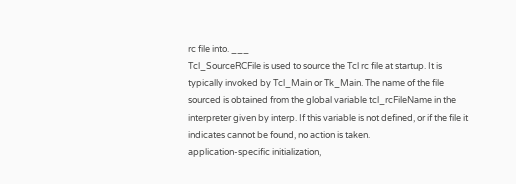rc file into. ___
Tcl_SourceRCFile is used to source the Tcl rc file at startup. It is typically invoked by Tcl_Main or Tk_Main. The name of the file sourced is obtained from the global variable tcl_rcFileName in the interpreter given by interp. If this variable is not defined, or if the file it indicates cannot be found, no action is taken.
application-specific initialization,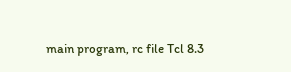main program, rc file Tcl 8.3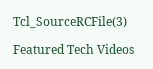Tcl_SourceRCFile(3)

Featured Tech Videos